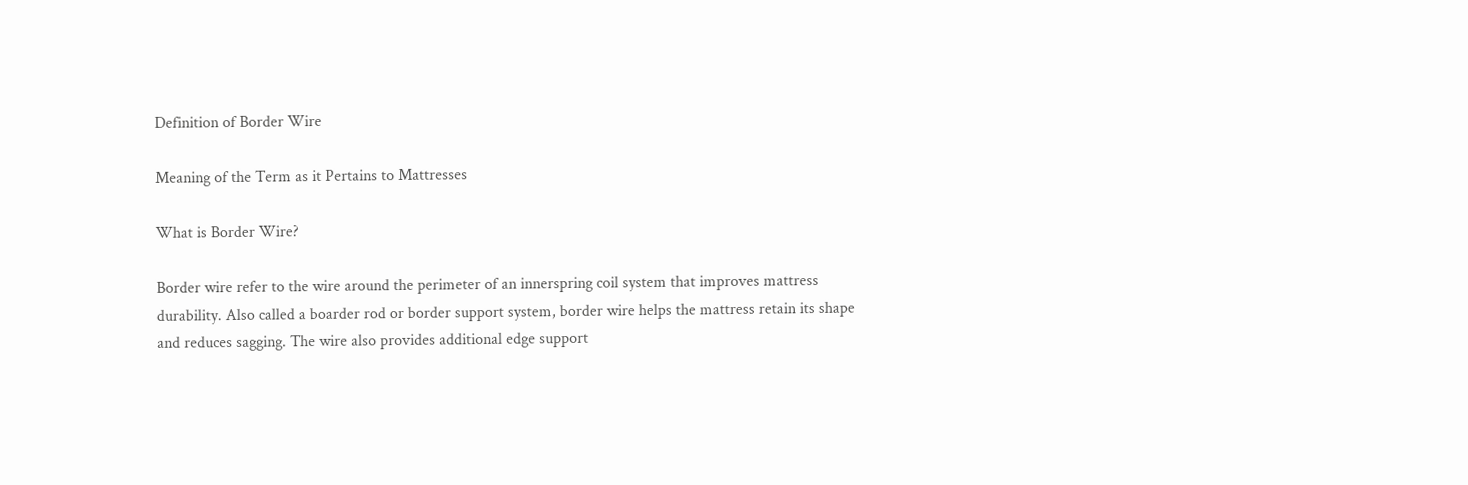Definition of Border Wire

Meaning of the Term as it Pertains to Mattresses

What is Border Wire?

Border wire refer to the wire around the perimeter of an innerspring coil system that improves mattress durability. Also called a boarder rod or border support system, border wire helps the mattress retain its shape and reduces sagging. The wire also provides additional edge support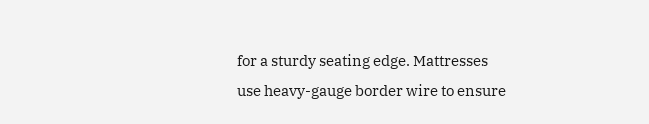for a sturdy seating edge. Mattresses use heavy-gauge border wire to ensure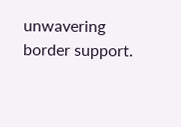unwavering border support.